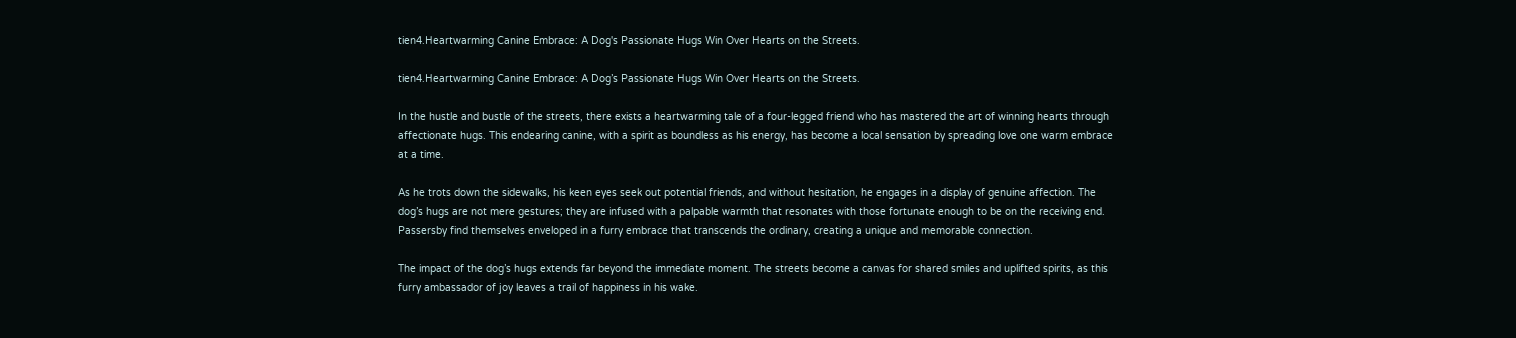tien4.Heartwarming Canine Embrace: A Dog's Passionate Hugs Win Over Hearts on the Streets.

tien4.Heartwarming Canine Embrace: A Dog’s Passionate Hugs Win Over Hearts on the Streets.

In the hustle and bustle of the streets, there exists a heartwarming tale of a four-legged friend who has mastered the art of winning hearts through affectionate hugs. This endearing canine, with a spirit as boundless as his energy, has become a local sensation by spreading love one warm embrace at a time.

As he trots down the sidewalks, his keen eyes seek out potential friends, and without hesitation, he engages in a display of genuine affection. The dog’s hugs are not mere gestures; they are infused with a palpable warmth that resonates with those fortunate enough to be on the receiving end. Passersby find themselves enveloped in a furry embrace that transcends the ordinary, creating a unique and memorable connection.

The impact of the dog’s hugs extends far beyond the immediate moment. The streets become a canvas for shared smiles and uplifted spirits, as this furry ambassador of joy leaves a trail of happiness in his wake.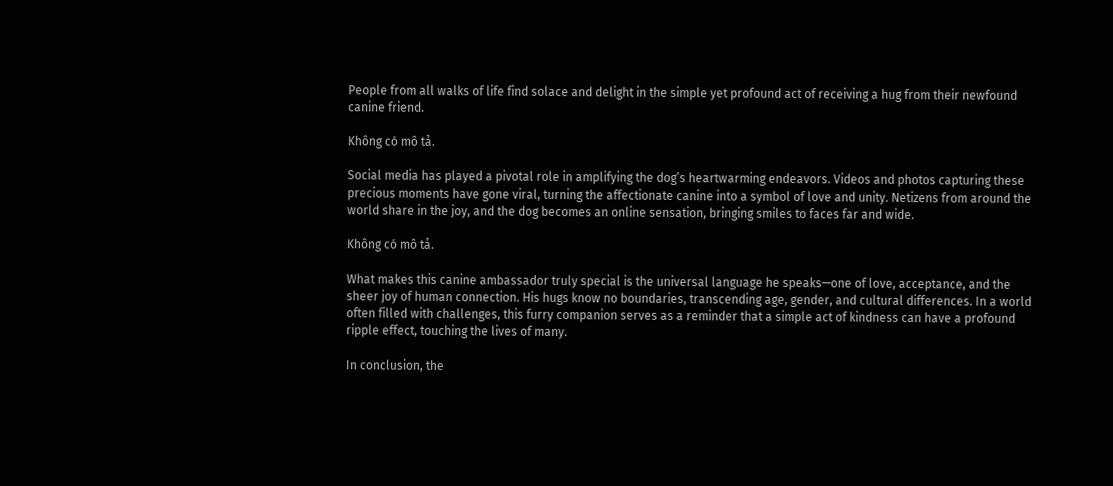People from all walks of life find solace and delight in the simple yet profound act of receiving a hug from their newfound canine friend.

Không có mô tả.

Social media has played a pivotal role in amplifying the dog’s heartwarming endeavors. Videos and photos capturing these precious moments have gone viral, turning the affectionate canine into a symbol of love and unity. Netizens from around the world share in the joy, and the dog becomes an online sensation, bringing smiles to faces far and wide.

Không có mô tả.

What makes this canine ambassador truly special is the universal language he speaks—one of love, acceptance, and the sheer joy of human connection. His hugs know no boundaries, transcending age, gender, and cultural differences. In a world often filled with challenges, this furry companion serves as a reminder that a simple act of kindness can have a profound ripple effect, touching the lives of many.

In conclusion, the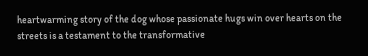heartwarming story of the dog whose passionate hugs win over hearts on the streets is a testament to the transformative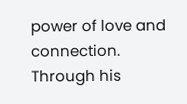power of love and connection. Through his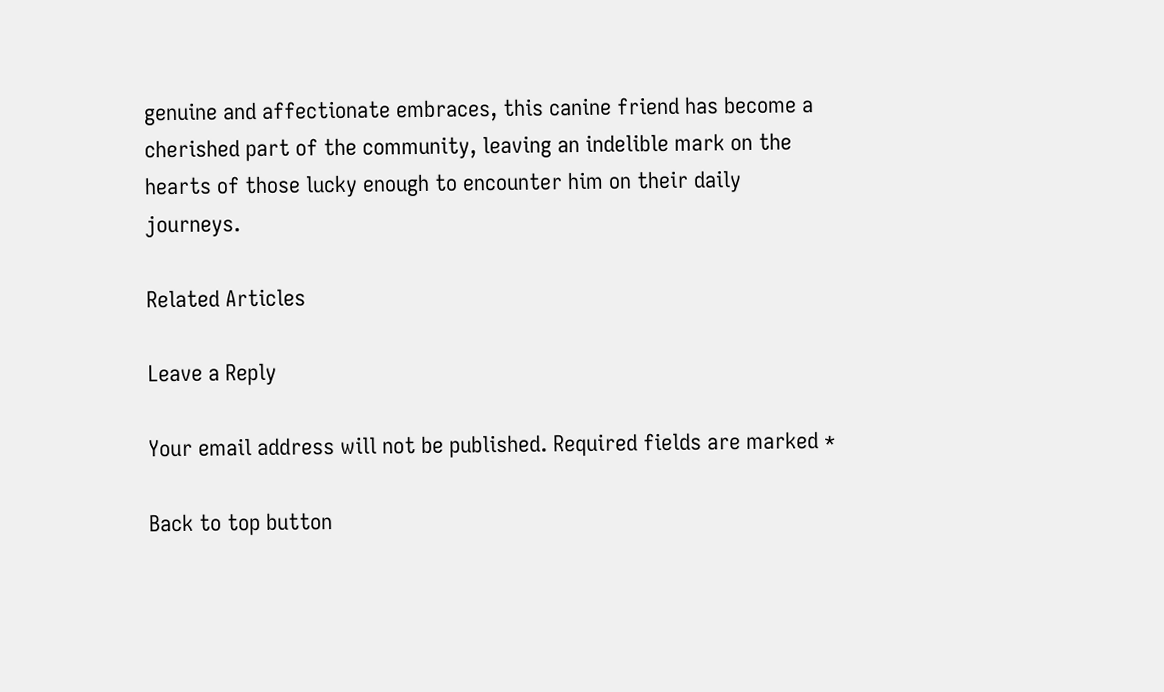genuine and affectionate embraces, this canine friend has become a cherished part of the community, leaving an indelible mark on the hearts of those lucky enough to encounter him on their daily journeys.

Related Articles

Leave a Reply

Your email address will not be published. Required fields are marked *

Back to top button